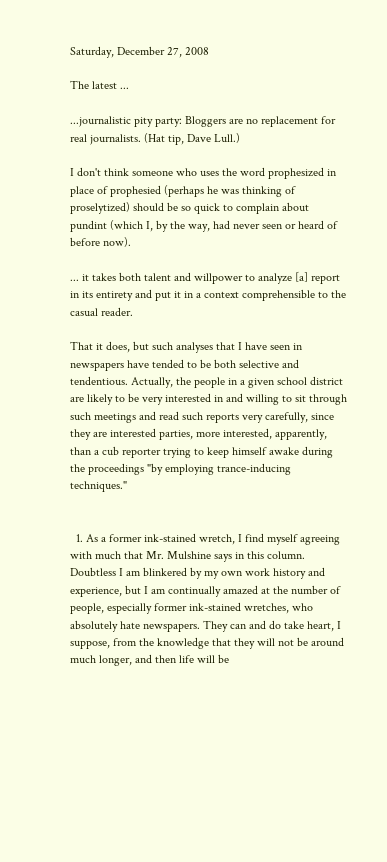Saturday, December 27, 2008

The latest ...

...journalistic pity party: Bloggers are no replacement for real journalists. (Hat tip, Dave Lull.)

I don't think someone who uses the word prophesized in place of prophesied (perhaps he was thinking of proselytized) should be so quick to complain about pundint (which I, by the way, had never seen or heard of before now).

... it takes both talent and willpower to analyze [a] report in its entirety and put it in a context comprehensible to the casual reader.

That it does, but such analyses that I have seen in newspapers have tended to be both selective and tendentious. Actually, the people in a given school district are likely to be very interested in and willing to sit through such meetings and read such reports very carefully, since they are interested parties, more interested, apparently, than a cub reporter trying to keep himself awake during the proceedings "by employing trance-inducing techniques."


  1. As a former ink-stained wretch, I find myself agreeing with much that Mr. Mulshine says in this column. Doubtless I am blinkered by my own work history and experience, but I am continually amazed at the number of people, especially former ink-stained wretches, who absolutely hate newspapers. They can and do take heart, I suppose, from the knowledge that they will not be around much longer, and then life will be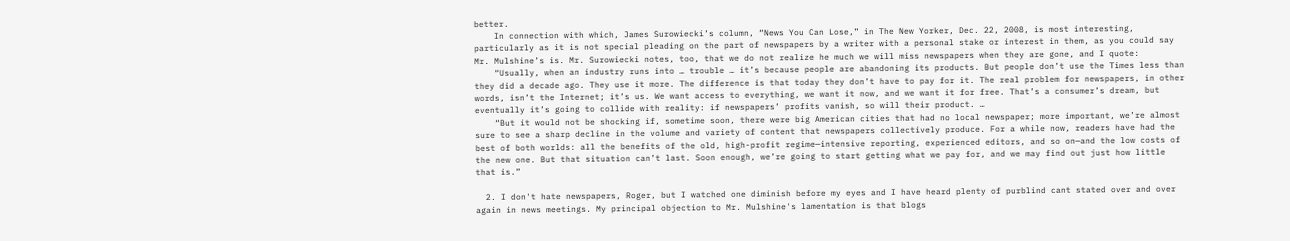better.
    In connection with which, James Surowiecki’s column, “News You Can Lose,” in The New Yorker, Dec. 22, 2008, is most interesting, particularly as it is not special pleading on the part of newspapers by a writer with a personal stake or interest in them, as you could say Mr. Mulshine’s is. Mr. Surowiecki notes, too, that we do not realize he much we will miss newspapers when they are gone, and I quote:
    “Usually, when an industry runs into … trouble … it’s because people are abandoning its products. But people don’t use the Times less than they did a decade ago. They use it more. The difference is that today they don’t have to pay for it. The real problem for newspapers, in other words, isn’t the Internet; it’s us. We want access to everything, we want it now, and we want it for free. That’s a consumer’s dream, but eventually it’s going to collide with reality: if newspapers’ profits vanish, so will their product. …
    “But it would not be shocking if, sometime soon, there were big American cities that had no local newspaper; more important, we’re almost sure to see a sharp decline in the volume and variety of content that newspapers collectively produce. For a while now, readers have had the best of both worlds: all the benefits of the old, high-profit regime—intensive reporting, experienced editors, and so on—and the low costs of the new one. But that situation can’t last. Soon enough, we’re going to start getting what we pay for, and we may find out just how little that is.”

  2. I don't hate newspapers, Roger, but I watched one diminish before my eyes and I have heard plenty of purblind cant stated over and over again in news meetings. My principal objection to Mr. Mulshine's lamentation is that blogs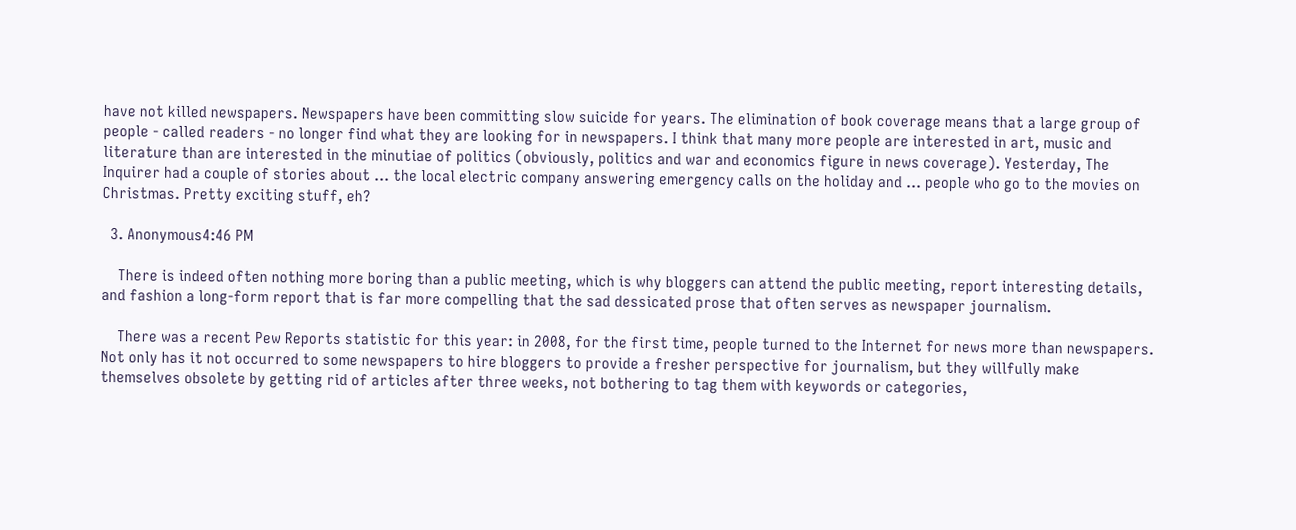have not killed newspapers. Newspapers have been committing slow suicide for years. The elimination of book coverage means that a large group of people - called readers - no longer find what they are looking for in newspapers. I think that many more people are interested in art, music and literature than are interested in the minutiae of politics (obviously, politics and war and economics figure in news coverage). Yesterday, The Inquirer had a couple of stories about ... the local electric company answering emergency calls on the holiday and ... people who go to the movies on Christmas. Pretty exciting stuff, eh?

  3. Anonymous4:46 PM

    There is indeed often nothing more boring than a public meeting, which is why bloggers can attend the public meeting, report interesting details, and fashion a long-form report that is far more compelling that the sad dessicated prose that often serves as newspaper journalism.

    There was a recent Pew Reports statistic for this year: in 2008, for the first time, people turned to the Internet for news more than newspapers. Not only has it not occurred to some newspapers to hire bloggers to provide a fresher perspective for journalism, but they willfully make themselves obsolete by getting rid of articles after three weeks, not bothering to tag them with keywords or categories,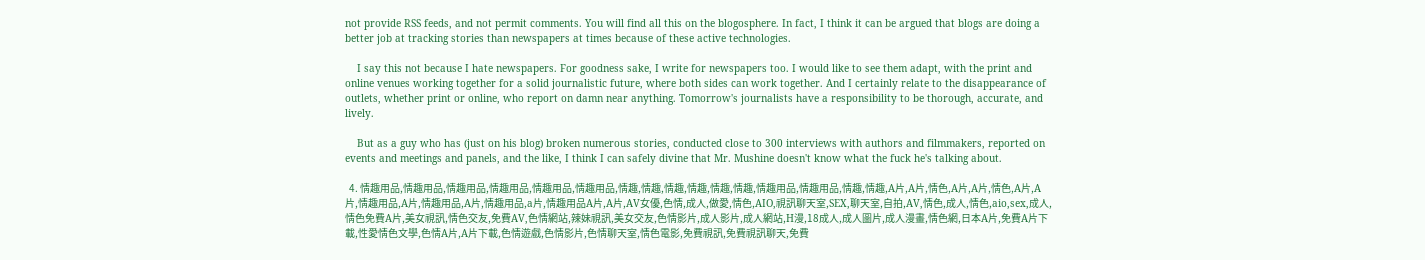not provide RSS feeds, and not permit comments. You will find all this on the blogosphere. In fact, I think it can be argued that blogs are doing a better job at tracking stories than newspapers at times because of these active technologies.

    I say this not because I hate newspapers. For goodness sake, I write for newspapers too. I would like to see them adapt, with the print and online venues working together for a solid journalistic future, where both sides can work together. And I certainly relate to the disappearance of outlets, whether print or online, who report on damn near anything. Tomorrow's journalists have a responsibility to be thorough, accurate, and lively.

    But as a guy who has (just on his blog) broken numerous stories, conducted close to 300 interviews with authors and filmmakers, reported on events and meetings and panels, and the like, I think I can safely divine that Mr. Mushine doesn't know what the fuck he's talking about.

  4. 情趣用品,情趣用品,情趣用品,情趣用品,情趣用品,情趣用品,情趣,情趣,情趣,情趣,情趣,情趣,情趣用品,情趣用品,情趣,情趣,A片,A片,情色,A片,A片,情色,A片,A片,情趣用品,A片,情趣用品,A片,情趣用品,a片,情趣用品A片,A片,AV女優,色情,成人,做愛,情色,AIO,視訊聊天室,SEX,聊天室,自拍,AV,情色,成人,情色,aio,sex,成人,情色免費A片,美女視訊,情色交友,免費AV,色情網站,辣妹視訊,美女交友,色情影片,成人影片,成人網站,H漫,18成人,成人圖片,成人漫畫,情色網,日本A片,免費A片下載,性愛情色文學,色情A片,A片下載,色情遊戲,色情影片,色情聊天室,情色電影,免費視訊,免費視訊聊天,免費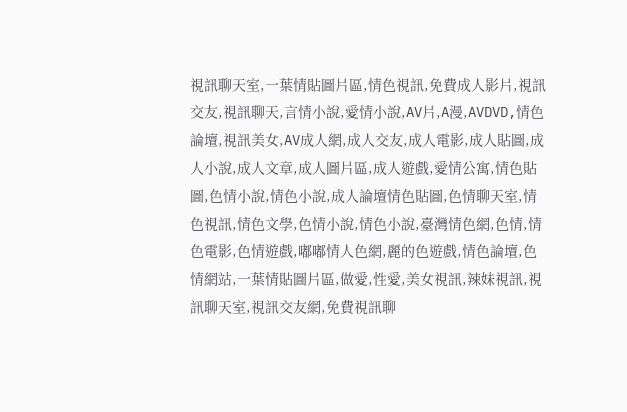視訊聊天室,一葉情貼圖片區,情色視訊,免費成人影片,視訊交友,視訊聊天,言情小說,愛情小說,AV片,A漫,AVDVD,情色論壇,視訊美女,AV成人網,成人交友,成人電影,成人貼圖,成人小說,成人文章,成人圖片區,成人遊戲,愛情公寓,情色貼圖,色情小說,情色小說,成人論壇情色貼圖,色情聊天室,情色視訊,情色文學,色情小說,情色小說,臺灣情色網,色情,情色電影,色情遊戲,嘟嘟情人色網,麗的色遊戲,情色論壇,色情網站,一葉情貼圖片區,做愛,性愛,美女視訊,辣妹視訊,視訊聊天室,視訊交友網,免費視訊聊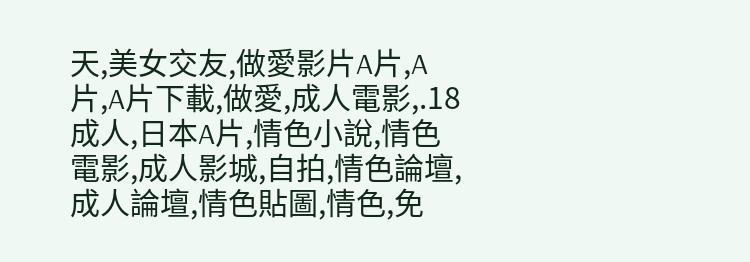天,美女交友,做愛影片A片,A片,A片下載,做愛,成人電影,.18成人,日本A片,情色小說,情色電影,成人影城,自拍,情色論壇,成人論壇,情色貼圖,情色,免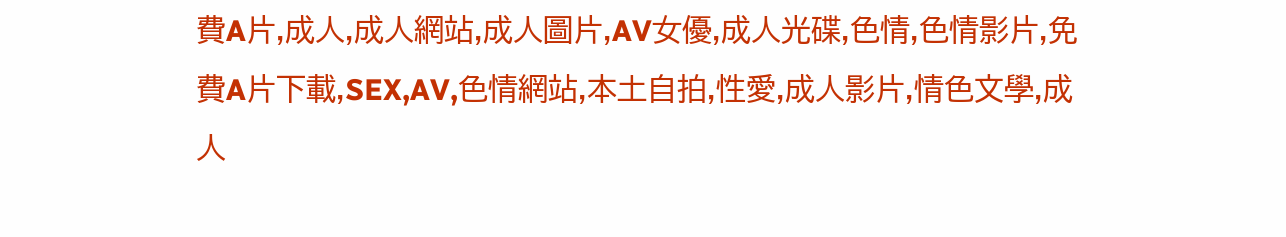費A片,成人,成人網站,成人圖片,AV女優,成人光碟,色情,色情影片,免費A片下載,SEX,AV,色情網站,本土自拍,性愛,成人影片,情色文學,成人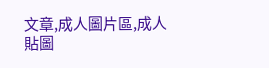文章,成人圖片區,成人貼圖